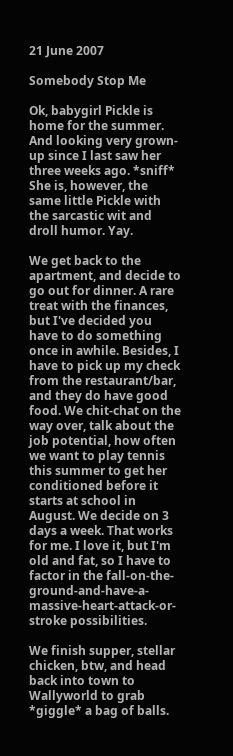21 June 2007

Somebody Stop Me

Ok, babygirl Pickle is home for the summer. And looking very grown-up since I last saw her three weeks ago. *sniff* She is, however, the same little Pickle with the sarcastic wit and droll humor. Yay.

We get back to the apartment, and decide to go out for dinner. A rare treat with the finances, but I've decided you have to do something once in awhile. Besides, I have to pick up my check from the restaurant/bar, and they do have good food. We chit-chat on the way over, talk about the job potential, how often we want to play tennis this summer to get her conditioned before it starts at school in August. We decide on 3 days a week. That works for me. I love it, but I'm old and fat, so I have to factor in the fall-on-the-ground-and-have-a-massive-heart-attack-or-stroke possibilities.

We finish supper, stellar chicken, btw, and head back into town to Wallyworld to grab *giggle* a bag of balls.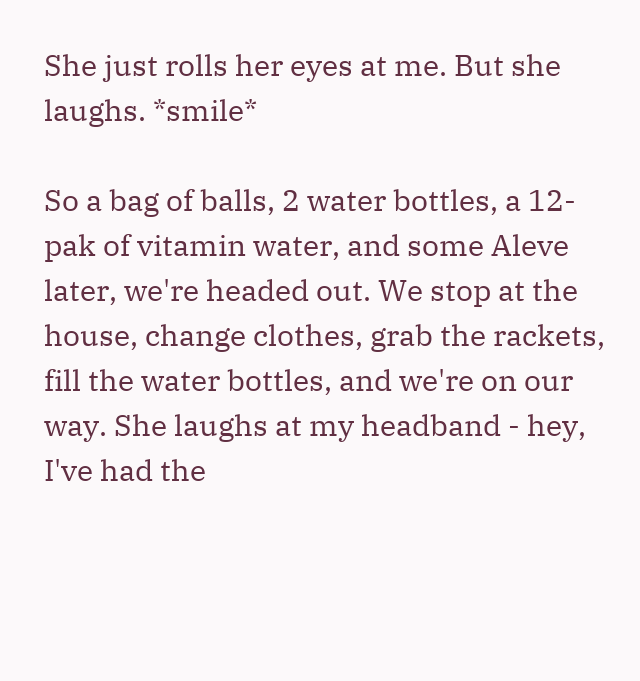She just rolls her eyes at me. But she laughs. *smile*

So a bag of balls, 2 water bottles, a 12-pak of vitamin water, and some Aleve later, we're headed out. We stop at the house, change clothes, grab the rackets, fill the water bottles, and we're on our way. She laughs at my headband - hey, I've had the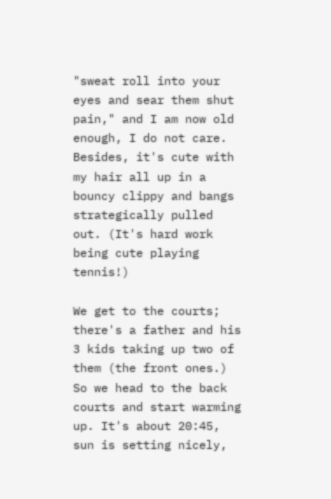"sweat roll into your eyes and sear them shut pain," and I am now old enough, I do not care. Besides, it's cute with my hair all up in a bouncy clippy and bangs strategically pulled out. (It's hard work being cute playing tennis!)

We get to the courts; there's a father and his 3 kids taking up two of them (the front ones.) So we head to the back courts and start warming up. It's about 20:45, sun is setting nicely,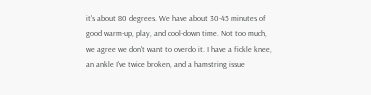it's about 80 degrees. We have about 30-45 minutes of good warm-up, play, and cool-down time. Not too much, we agree we don't want to overdo it. I have a fickle knee, an ankle I've twice broken, and a hamstring issue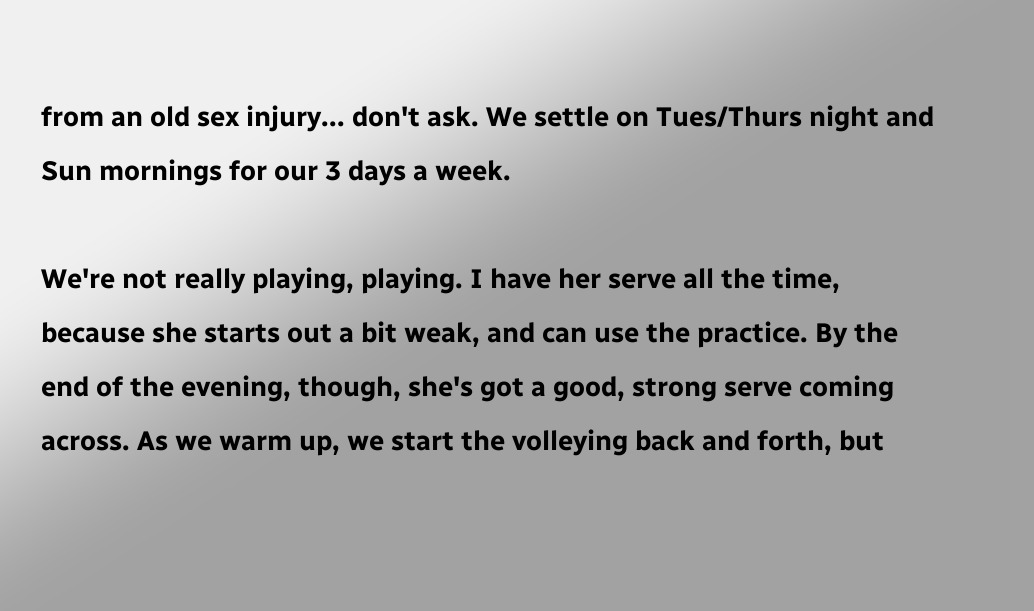from an old sex injury... don't ask. We settle on Tues/Thurs night and Sun mornings for our 3 days a week.

We're not really playing, playing. I have her serve all the time, because she starts out a bit weak, and can use the practice. By the end of the evening, though, she's got a good, strong serve coming across. As we warm up, we start the volleying back and forth, but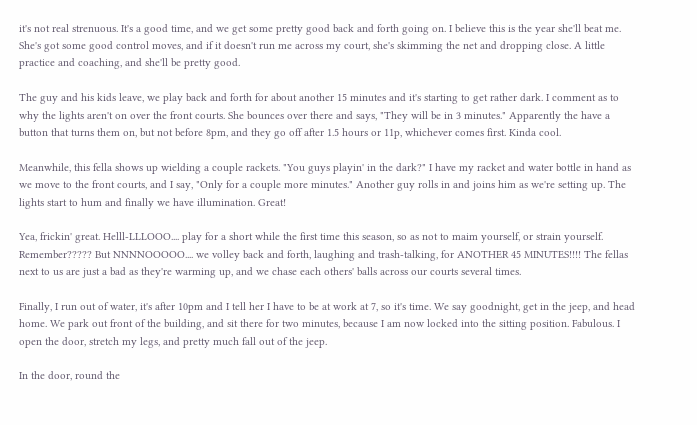it's not real strenuous. It's a good time, and we get some pretty good back and forth going on. I believe this is the year she'll beat me. She's got some good control moves, and if it doesn't run me across my court, she's skimming the net and dropping close. A little practice and coaching, and she'll be pretty good.

The guy and his kids leave, we play back and forth for about another 15 minutes and it's starting to get rather dark. I comment as to why the lights aren't on over the front courts. She bounces over there and says, "They will be in 3 minutes." Apparently the have a button that turns them on, but not before 8pm, and they go off after 1.5 hours or 11p, whichever comes first. Kinda cool.

Meanwhile, this fella shows up wielding a couple rackets. "You guys playin' in the dark?" I have my racket and water bottle in hand as we move to the front courts, and I say, "Only for a couple more minutes." Another guy rolls in and joins him as we're setting up. The lights start to hum and finally we have illumination. Great!

Yea, frickin' great. Helll-LLLOOO.... play for a short while the first time this season, so as not to maim yourself, or strain yourself. Remember????? But NNNNOOOOO.... we volley back and forth, laughing and trash-talking, for ANOTHER 45 MINUTES!!!! The fellas next to us are just a bad as they're warming up, and we chase each others' balls across our courts several times.

Finally, I run out of water, it's after 10pm and I tell her I have to be at work at 7, so it's time. We say goodnight, get in the jeep, and head home. We park out front of the building, and sit there for two minutes, because I am now locked into the sitting position. Fabulous. I open the door, stretch my legs, and pretty much fall out of the jeep.

In the door, round the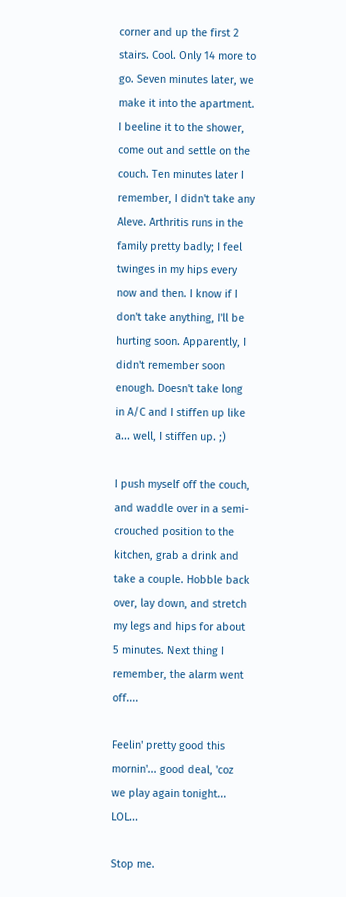corner and up the first 2 stairs. Cool. Only 14 more to go. Seven minutes later, we make it into the apartment. I beeline it to the shower, come out and settle on the couch. Ten minutes later I remember, I didn't take any Aleve. Arthritis runs in the family pretty badly; I feel twinges in my hips every now and then. I know if I don't take anything, I'll be hurting soon. Apparently, I didn't remember soon enough. Doesn't take long in A/C and I stiffen up like a... well, I stiffen up. ;)

I push myself off the couch, and waddle over in a semi-crouched position to the kitchen, grab a drink and take a couple. Hobble back over, lay down, and stretch my legs and hips for about 5 minutes. Next thing I remember, the alarm went off....

Feelin' pretty good this mornin'... good deal, 'coz we play again tonight... LOL...

Stop me.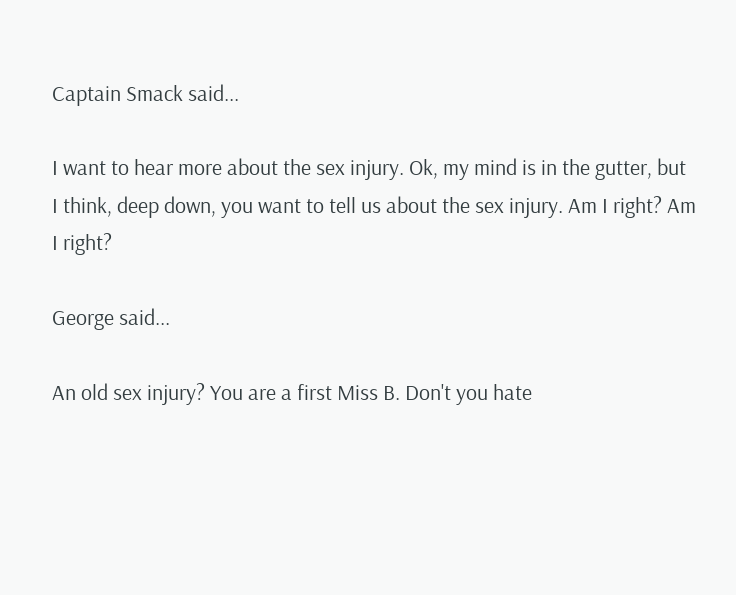Captain Smack said...

I want to hear more about the sex injury. Ok, my mind is in the gutter, but I think, deep down, you want to tell us about the sex injury. Am I right? Am I right?

George said...

An old sex injury? You are a first Miss B. Don't you hate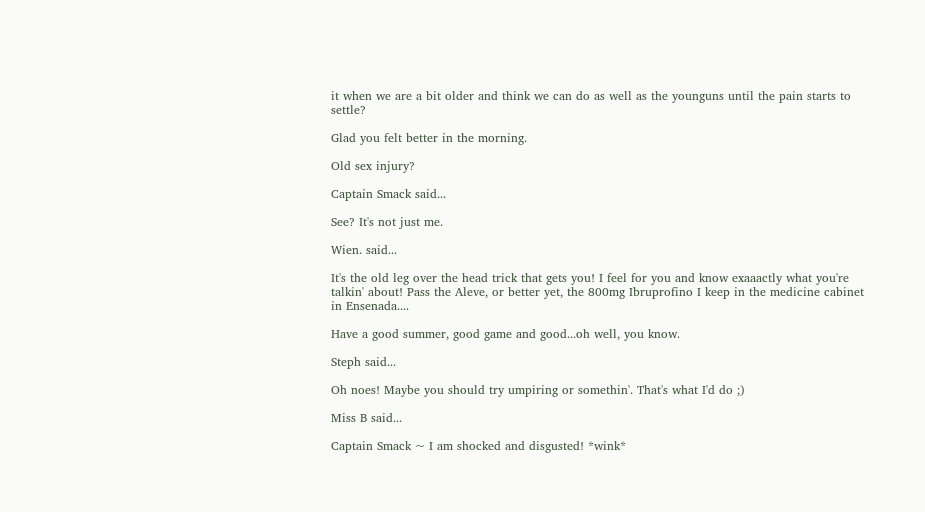it when we are a bit older and think we can do as well as the younguns until the pain starts to settle?

Glad you felt better in the morning.

Old sex injury?

Captain Smack said...

See? It's not just me.

Wien. said...

It's the old leg over the head trick that gets you! I feel for you and know exaaactly what you're talkin' about! Pass the Aleve, or better yet, the 800mg Ibruprofino I keep in the medicine cabinet in Ensenada....

Have a good summer, good game and good...oh well, you know.

Steph said...

Oh noes! Maybe you should try umpiring or somethin'. That's what I'd do ;)

Miss B said...

Captain Smack ~ I am shocked and disgusted! *wink*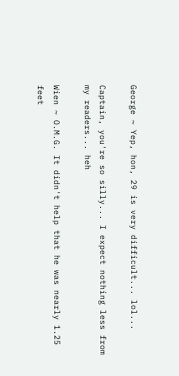George ~ Yep, hon, 29 is very difficult... lol...

Captain, you're so silly... I expect nothing less from my readers... heh

Wien ~ O.M.G. It didn't help that he was nearly 1.25 feet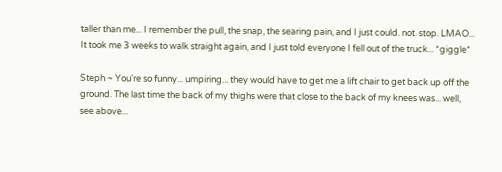taller than me... I remember the pull, the snap, the searing pain, and I just could. not. stop. LMAO... It took me 3 weeks to walk straight again, and I just told everyone I fell out of the truck... *giggle*

Steph ~ You're so funny... umpiring... they would have to get me a lift chair to get back up off the ground. The last time the back of my thighs were that close to the back of my knees was... well, see above...